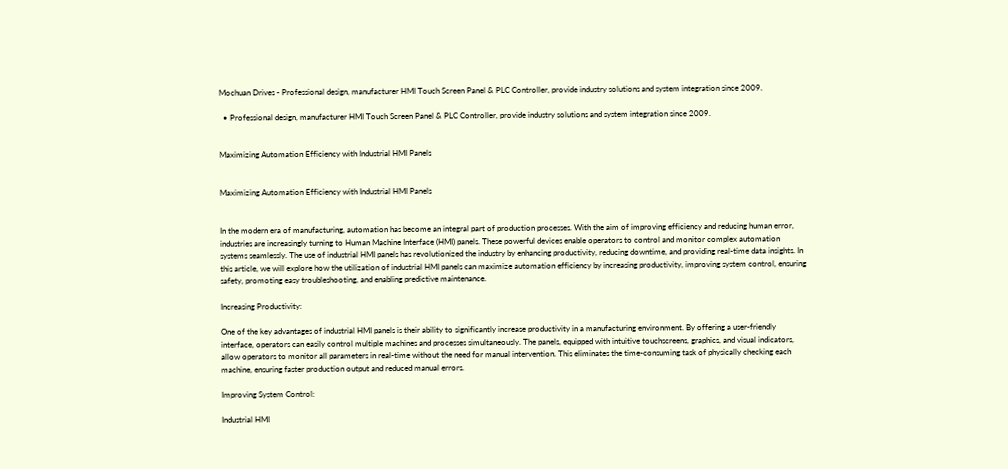Mochuan Drives - Professional design, manufacturer HMI Touch Screen Panel & PLC Controller, provide industry solutions and system integration since 2009.

  • Professional design, manufacturer HMI Touch Screen Panel & PLC Controller, provide industry solutions and system integration since 2009.


Maximizing Automation Efficiency with Industrial HMI Panels


Maximizing Automation Efficiency with Industrial HMI Panels


In the modern era of manufacturing, automation has become an integral part of production processes. With the aim of improving efficiency and reducing human error, industries are increasingly turning to Human Machine Interface (HMI) panels. These powerful devices enable operators to control and monitor complex automation systems seamlessly. The use of industrial HMI panels has revolutionized the industry by enhancing productivity, reducing downtime, and providing real-time data insights. In this article, we will explore how the utilization of industrial HMI panels can maximize automation efficiency by increasing productivity, improving system control, ensuring safety, promoting easy troubleshooting, and enabling predictive maintenance.

Increasing Productivity:

One of the key advantages of industrial HMI panels is their ability to significantly increase productivity in a manufacturing environment. By offering a user-friendly interface, operators can easily control multiple machines and processes simultaneously. The panels, equipped with intuitive touchscreens, graphics, and visual indicators, allow operators to monitor all parameters in real-time without the need for manual intervention. This eliminates the time-consuming task of physically checking each machine, ensuring faster production output and reduced manual errors.

Improving System Control:

Industrial HMI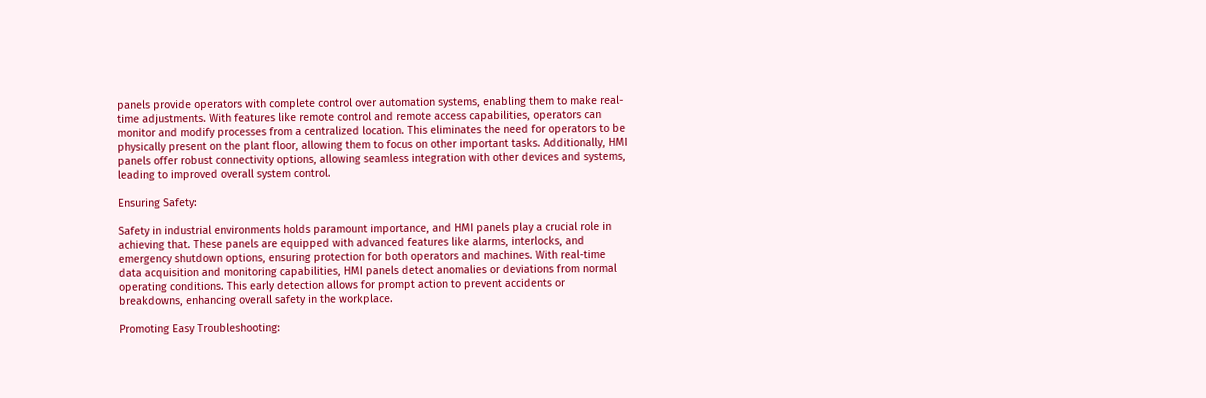panels provide operators with complete control over automation systems, enabling them to make real-time adjustments. With features like remote control and remote access capabilities, operators can monitor and modify processes from a centralized location. This eliminates the need for operators to be physically present on the plant floor, allowing them to focus on other important tasks. Additionally, HMI panels offer robust connectivity options, allowing seamless integration with other devices and systems, leading to improved overall system control.

Ensuring Safety:

Safety in industrial environments holds paramount importance, and HMI panels play a crucial role in achieving that. These panels are equipped with advanced features like alarms, interlocks, and emergency shutdown options, ensuring protection for both operators and machines. With real-time data acquisition and monitoring capabilities, HMI panels detect anomalies or deviations from normal operating conditions. This early detection allows for prompt action to prevent accidents or breakdowns, enhancing overall safety in the workplace.

Promoting Easy Troubleshooting: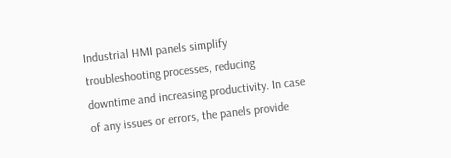Industrial HMI panels simplify troubleshooting processes, reducing downtime and increasing productivity. In case of any issues or errors, the panels provide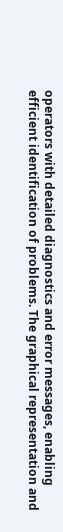operators with detailed diagnostics and error messages, enabling efficient identification of problems. The graphical representation and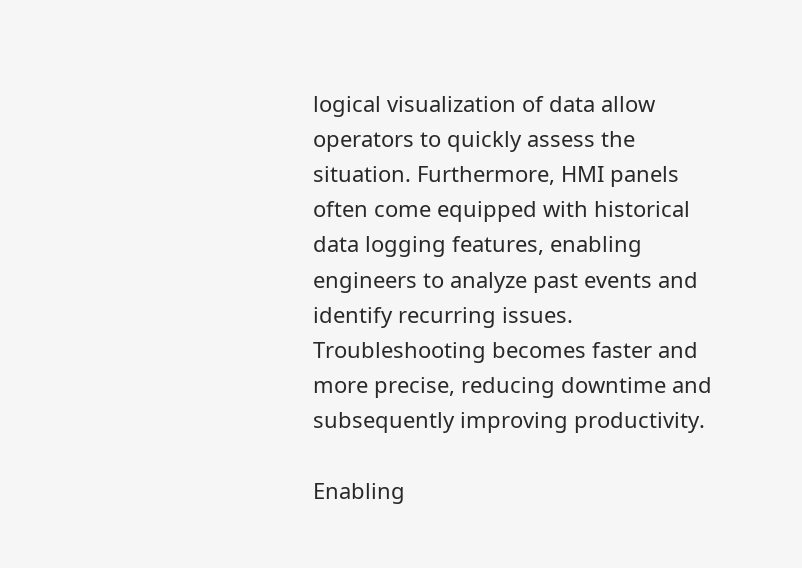logical visualization of data allow operators to quickly assess the situation. Furthermore, HMI panels often come equipped with historical data logging features, enabling engineers to analyze past events and identify recurring issues. Troubleshooting becomes faster and more precise, reducing downtime and subsequently improving productivity.

Enabling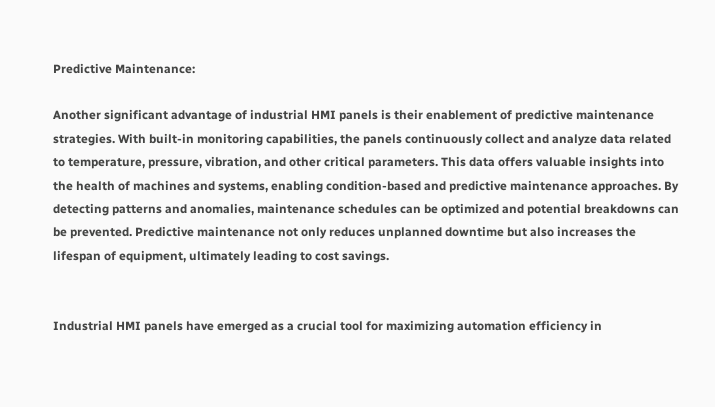Predictive Maintenance:

Another significant advantage of industrial HMI panels is their enablement of predictive maintenance strategies. With built-in monitoring capabilities, the panels continuously collect and analyze data related to temperature, pressure, vibration, and other critical parameters. This data offers valuable insights into the health of machines and systems, enabling condition-based and predictive maintenance approaches. By detecting patterns and anomalies, maintenance schedules can be optimized and potential breakdowns can be prevented. Predictive maintenance not only reduces unplanned downtime but also increases the lifespan of equipment, ultimately leading to cost savings.


Industrial HMI panels have emerged as a crucial tool for maximizing automation efficiency in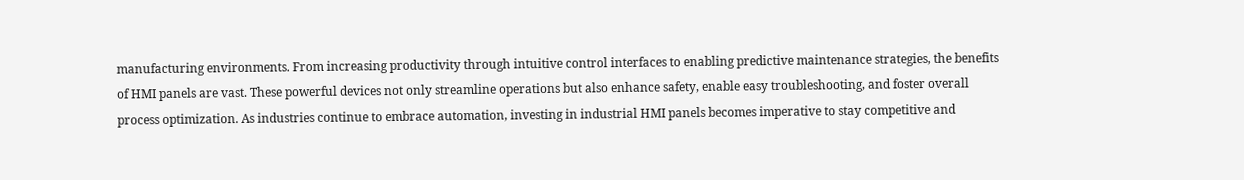manufacturing environments. From increasing productivity through intuitive control interfaces to enabling predictive maintenance strategies, the benefits of HMI panels are vast. These powerful devices not only streamline operations but also enhance safety, enable easy troubleshooting, and foster overall process optimization. As industries continue to embrace automation, investing in industrial HMI panels becomes imperative to stay competitive and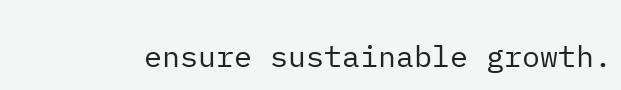ensure sustainable growth.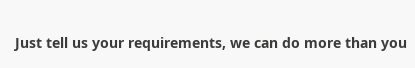Just tell us your requirements, we can do more than you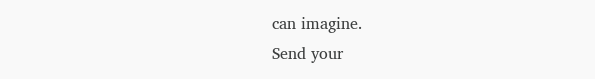can imagine.
Send your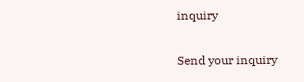inquiry

Send your inquiry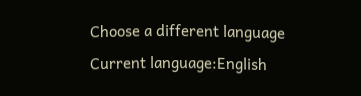Choose a different language
Current language:English